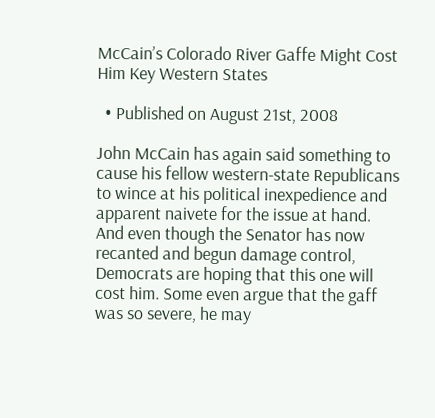McCain’s Colorado River Gaffe Might Cost Him Key Western States

  • Published on August 21st, 2008

John McCain has again said something to cause his fellow western-state Republicans to wince at his political inexpedience and apparent naivete for the issue at hand. And even though the Senator has now recanted and begun damage control, Democrats are hoping that this one will cost him. Some even argue that the gaff was so severe, he may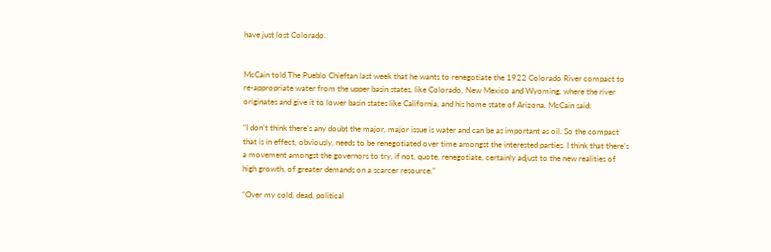have just lost Colorado.


McCain told The Pueblo Chieftan last week that he wants to renegotiate the 1922 Colorado River compact to re-appropriate water from the upper basin states, like Colorado, New Mexico and Wyoming, where the river originates and give it to lower basin states like California, and his home state of Arizona. McCain said:

“I don’t think there’s any doubt the major, major issue is water and can be as important as oil. So the compact that is in effect, obviously, needs to be renegotiated over time amongst the interested parties. I think that there’s a movement amongst the governors to try, if not, quote, renegotiate, certainly adjust to the new realities of high growth, of greater demands on a scarcer resource.”

“Over my cold, dead, political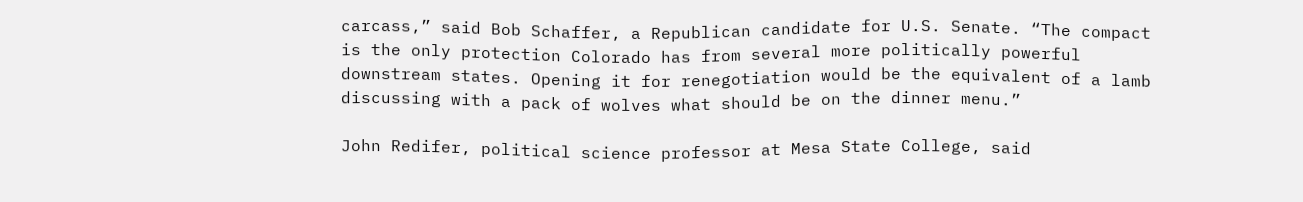carcass,” said Bob Schaffer, a Republican candidate for U.S. Senate. “The compact is the only protection Colorado has from several more politically powerful downstream states. Opening it for renegotiation would be the equivalent of a lamb discussing with a pack of wolves what should be on the dinner menu.”

John Redifer, political science professor at Mesa State College, said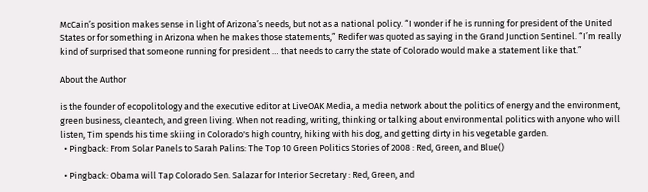McCain’s position makes sense in light of Arizona’s needs, but not as a national policy. “I wonder if he is running for president of the United States or for something in Arizona when he makes those statements,” Redifer was quoted as saying in the Grand Junction Sentinel. “I’m really kind of surprised that someone running for president … that needs to carry the state of Colorado would make a statement like that.”

About the Author

is the founder of ecopolitology and the executive editor at LiveOAK Media, a media network about the politics of energy and the environment, green business, cleantech, and green living. When not reading, writing, thinking or talking about environmental politics with anyone who will listen, Tim spends his time skiing in Colorado's high country, hiking with his dog, and getting dirty in his vegetable garden.
  • Pingback: From Solar Panels to Sarah Palins: The Top 10 Green Politics Stories of 2008 : Red, Green, and Blue()

  • Pingback: Obama will Tap Colorado Sen. Salazar for Interior Secretary : Red, Green, and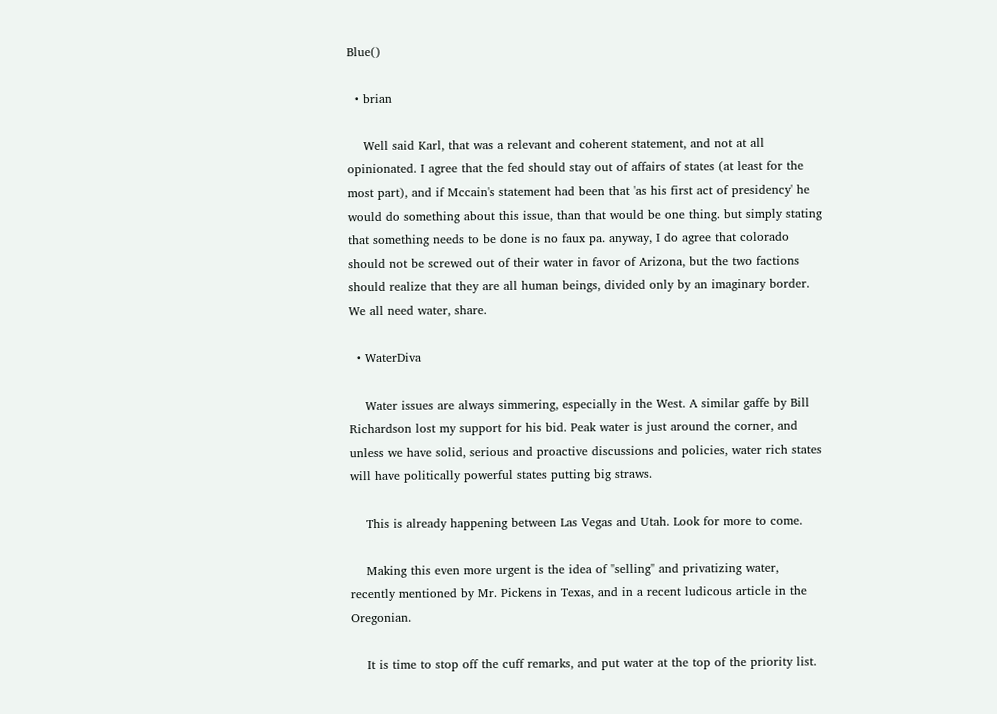Blue()

  • brian

    Well said Karl, that was a relevant and coherent statement, and not at all opinionated. I agree that the fed should stay out of affairs of states (at least for the most part), and if Mccain's statement had been that 'as his first act of presidency' he would do something about this issue, than that would be one thing. but simply stating that something needs to be done is no faux pa. anyway, I do agree that colorado should not be screwed out of their water in favor of Arizona, but the two factions should realize that they are all human beings, divided only by an imaginary border. We all need water, share.

  • WaterDiva

    Water issues are always simmering, especially in the West. A similar gaffe by Bill Richardson lost my support for his bid. Peak water is just around the corner, and unless we have solid, serious and proactive discussions and policies, water rich states will have politically powerful states putting big straws.

    This is already happening between Las Vegas and Utah. Look for more to come.

    Making this even more urgent is the idea of "selling" and privatizing water, recently mentioned by Mr. Pickens in Texas, and in a recent ludicous article in the Oregonian.

    It is time to stop off the cuff remarks, and put water at the top of the priority list.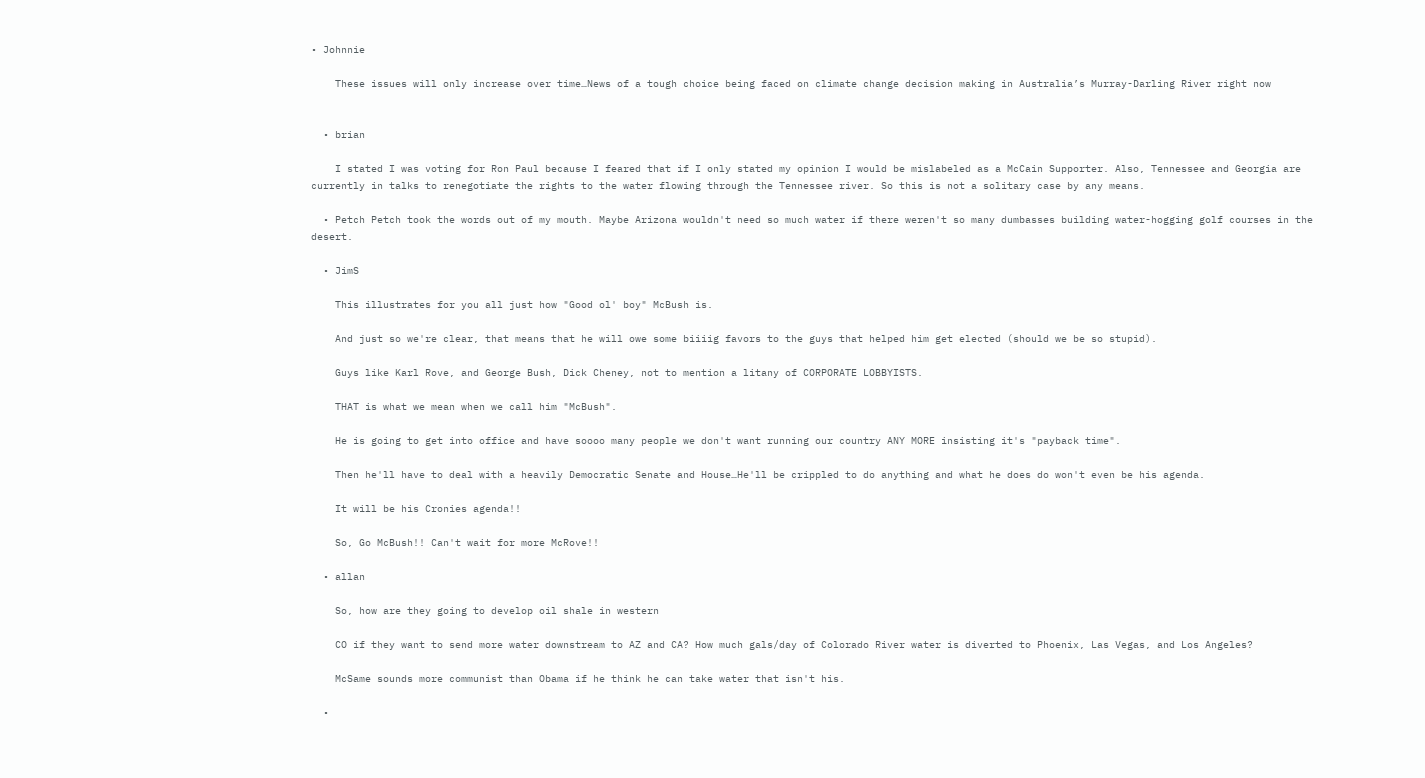• Johnnie

    These issues will only increase over time…News of a tough choice being faced on climate change decision making in Australia’s Murray-Darling River right now


  • brian

    I stated I was voting for Ron Paul because I feared that if I only stated my opinion I would be mislabeled as a McCain Supporter. Also, Tennessee and Georgia are currently in talks to renegotiate the rights to the water flowing through the Tennessee river. So this is not a solitary case by any means.

  • Petch Petch took the words out of my mouth. Maybe Arizona wouldn't need so much water if there weren't so many dumbasses building water-hogging golf courses in the desert.

  • JimS

    This illustrates for you all just how "Good ol' boy" McBush is.

    And just so we're clear, that means that he will owe some biiiig favors to the guys that helped him get elected (should we be so stupid).

    Guys like Karl Rove, and George Bush, Dick Cheney, not to mention a litany of CORPORATE LOBBYISTS.

    THAT is what we mean when we call him "McBush".

    He is going to get into office and have soooo many people we don't want running our country ANY MORE insisting it's "payback time".

    Then he'll have to deal with a heavily Democratic Senate and House…He'll be crippled to do anything and what he does do won't even be his agenda.

    It will be his Cronies agenda!!

    So, Go McBush!! Can't wait for more McRove!!

  • allan

    So, how are they going to develop oil shale in western

    CO if they want to send more water downstream to AZ and CA? How much gals/day of Colorado River water is diverted to Phoenix, Las Vegas, and Los Angeles?

    McSame sounds more communist than Obama if he think he can take water that isn't his.

  •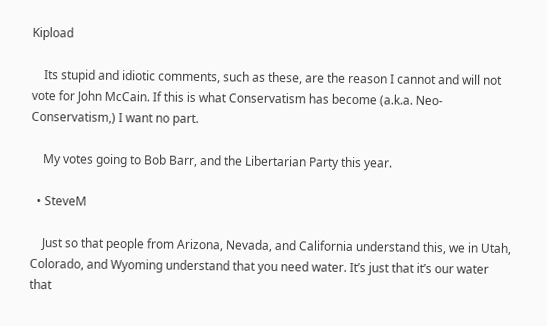Kipload

    Its stupid and idiotic comments, such as these, are the reason I cannot and will not vote for John McCain. If this is what Conservatism has become (a.k.a. Neo-Conservatism,) I want no part.

    My votes going to Bob Barr, and the Libertarian Party this year.

  • SteveM

    Just so that people from Arizona, Nevada, and California understand this, we in Utah, Colorado, and Wyoming understand that you need water. It’s just that it’s our water that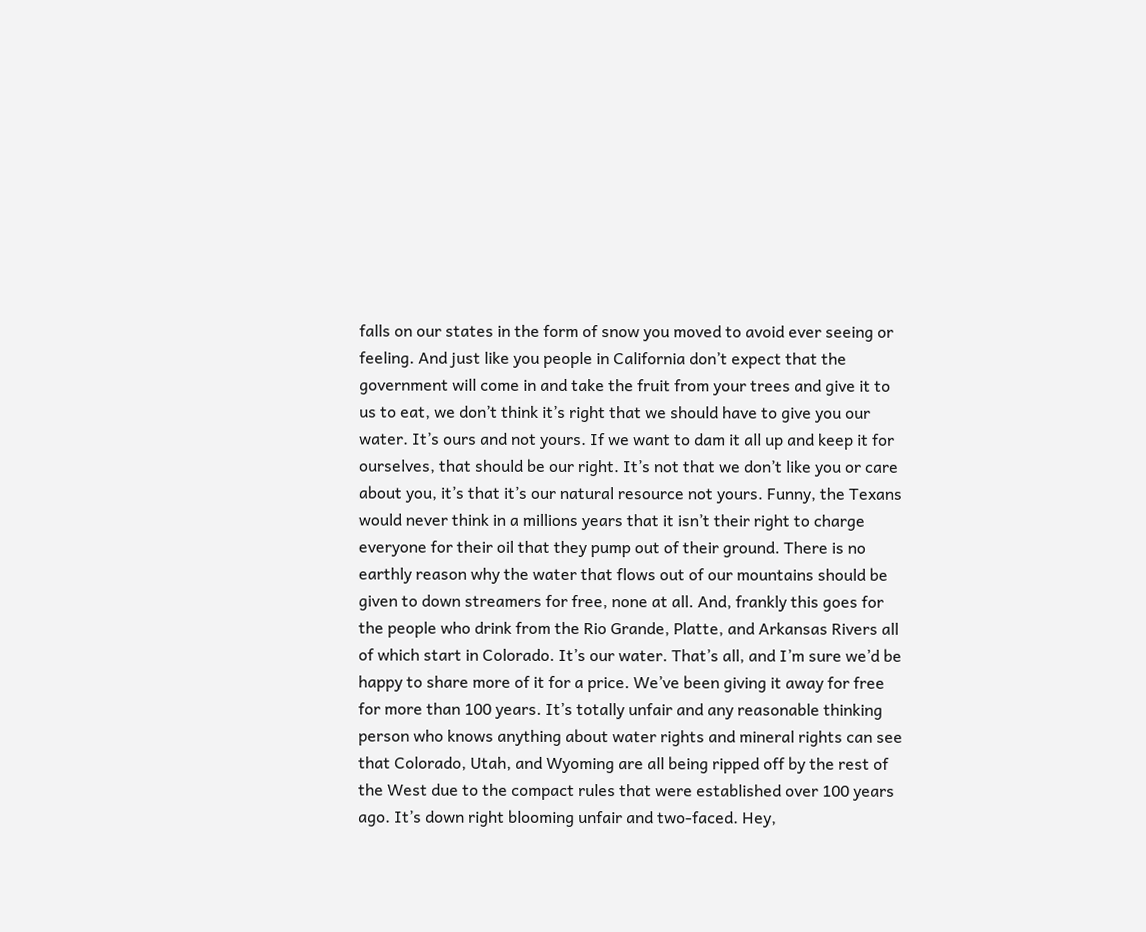falls on our states in the form of snow you moved to avoid ever seeing or feeling. And just like you people in California don’t expect that the government will come in and take the fruit from your trees and give it to us to eat, we don’t think it’s right that we should have to give you our water. It’s ours and not yours. If we want to dam it all up and keep it for ourselves, that should be our right. It’s not that we don’t like you or care about you, it’s that it’s our natural resource not yours. Funny, the Texans would never think in a millions years that it isn’t their right to charge everyone for their oil that they pump out of their ground. There is no earthly reason why the water that flows out of our mountains should be given to down streamers for free, none at all. And, frankly this goes for the people who drink from the Rio Grande, Platte, and Arkansas Rivers all of which start in Colorado. It’s our water. That’s all, and I’m sure we’d be happy to share more of it for a price. We’ve been giving it away for free for more than 100 years. It’s totally unfair and any reasonable thinking person who knows anything about water rights and mineral rights can see that Colorado, Utah, and Wyoming are all being ripped off by the rest of the West due to the compact rules that were established over 100 years ago. It’s down right blooming unfair and two-faced. Hey,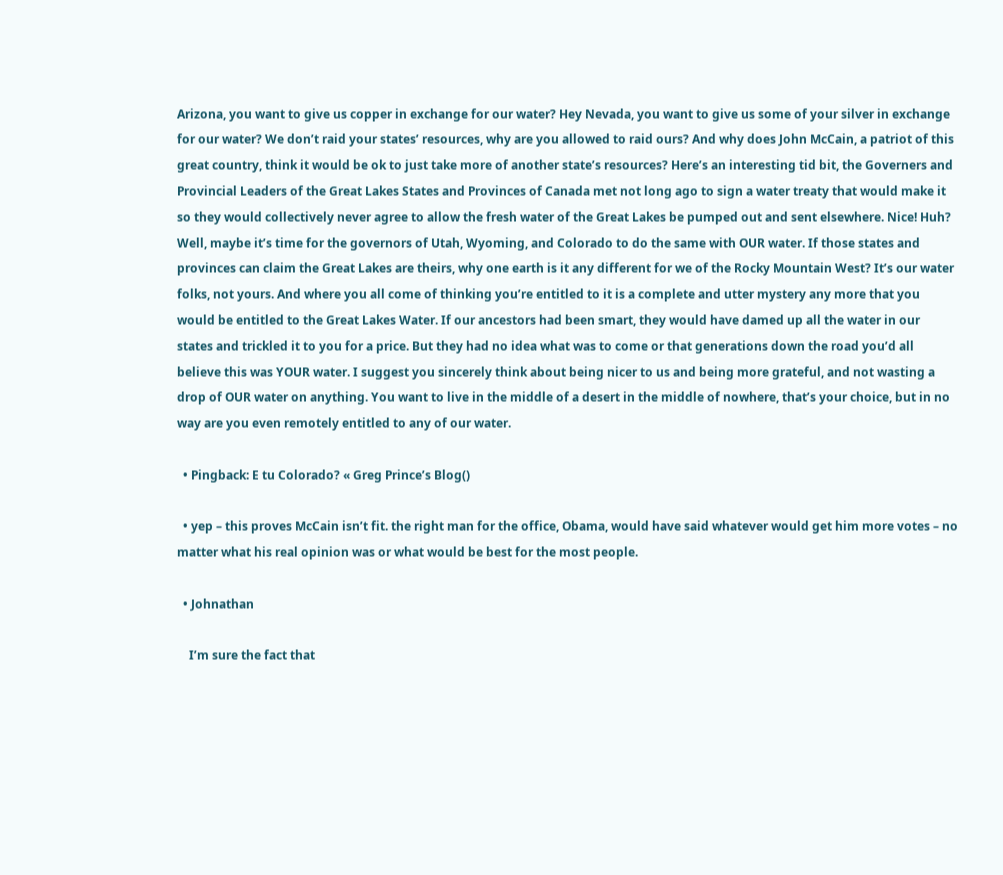Arizona, you want to give us copper in exchange for our water? Hey Nevada, you want to give us some of your silver in exchange for our water? We don’t raid your states’ resources, why are you allowed to raid ours? And why does John McCain, a patriot of this great country, think it would be ok to just take more of another state’s resources? Here’s an interesting tid bit, the Governers and Provincial Leaders of the Great Lakes States and Provinces of Canada met not long ago to sign a water treaty that would make it so they would collectively never agree to allow the fresh water of the Great Lakes be pumped out and sent elsewhere. Nice! Huh? Well, maybe it’s time for the governors of Utah, Wyoming, and Colorado to do the same with OUR water. If those states and provinces can claim the Great Lakes are theirs, why one earth is it any different for we of the Rocky Mountain West? It’s our water folks, not yours. And where you all come of thinking you’re entitled to it is a complete and utter mystery any more that you would be entitled to the Great Lakes Water. If our ancestors had been smart, they would have damed up all the water in our states and trickled it to you for a price. But they had no idea what was to come or that generations down the road you’d all believe this was YOUR water. I suggest you sincerely think about being nicer to us and being more grateful, and not wasting a drop of OUR water on anything. You want to live in the middle of a desert in the middle of nowhere, that’s your choice, but in no way are you even remotely entitled to any of our water.

  • Pingback: E tu Colorado? « Greg Prince’s Blog()

  • yep – this proves McCain isn’t fit. the right man for the office, Obama, would have said whatever would get him more votes – no matter what his real opinion was or what would be best for the most people.

  • Johnathan

    I’m sure the fact that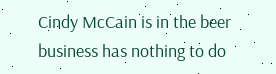Cindy McCain is in the beer business has nothing to do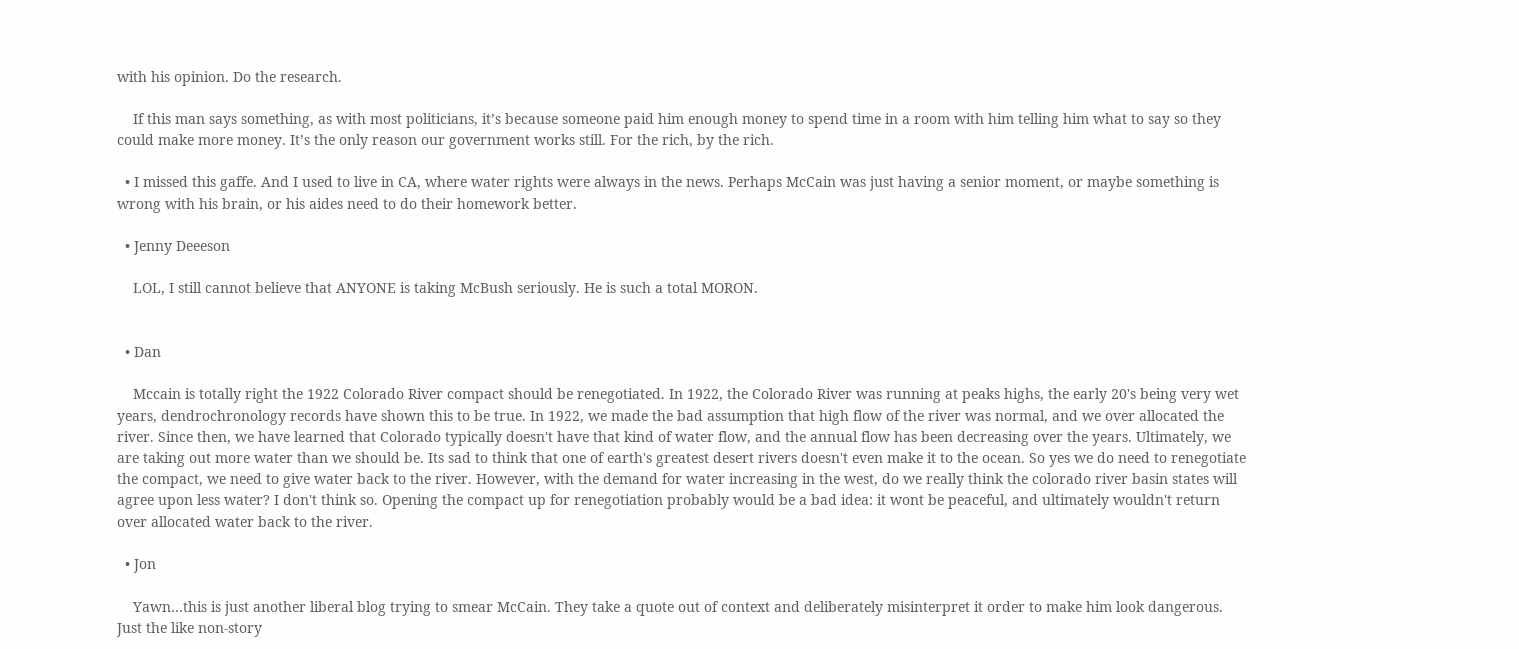with his opinion. Do the research.

    If this man says something, as with most politicians, it’s because someone paid him enough money to spend time in a room with him telling him what to say so they could make more money. It’s the only reason our government works still. For the rich, by the rich.

  • I missed this gaffe. And I used to live in CA, where water rights were always in the news. Perhaps McCain was just having a senior moment, or maybe something is wrong with his brain, or his aides need to do their homework better.

  • Jenny Deeeson

    LOL, I still cannot believe that ANYONE is taking McBush seriously. He is such a total MORON.


  • Dan

    Mccain is totally right the 1922 Colorado River compact should be renegotiated. In 1922, the Colorado River was running at peaks highs, the early 20's being very wet years, dendrochronology records have shown this to be true. In 1922, we made the bad assumption that high flow of the river was normal, and we over allocated the river. Since then, we have learned that Colorado typically doesn't have that kind of water flow, and the annual flow has been decreasing over the years. Ultimately, we are taking out more water than we should be. Its sad to think that one of earth's greatest desert rivers doesn't even make it to the ocean. So yes we do need to renegotiate the compact, we need to give water back to the river. However, with the demand for water increasing in the west, do we really think the colorado river basin states will agree upon less water? I don't think so. Opening the compact up for renegotiation probably would be a bad idea: it wont be peaceful, and ultimately wouldn't return over allocated water back to the river.

  • Jon

    Yawn…this is just another liberal blog trying to smear McCain. They take a quote out of context and deliberately misinterpret it order to make him look dangerous. Just the like non-story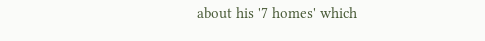about his '7 homes' which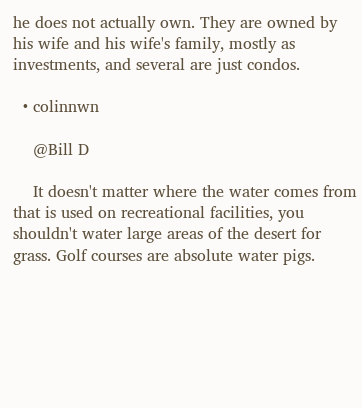he does not actually own. They are owned by his wife and his wife's family, mostly as investments, and several are just condos.

  • colinnwn

    @Bill D

    It doesn't matter where the water comes from that is used on recreational facilities, you shouldn't water large areas of the desert for grass. Golf courses are absolute water pigs.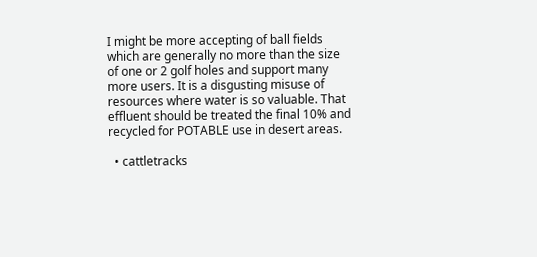I might be more accepting of ball fields which are generally no more than the size of one or 2 golf holes and support many more users. It is a disgusting misuse of resources where water is so valuable. That effluent should be treated the final 10% and recycled for POTABLE use in desert areas.

  • cattletracks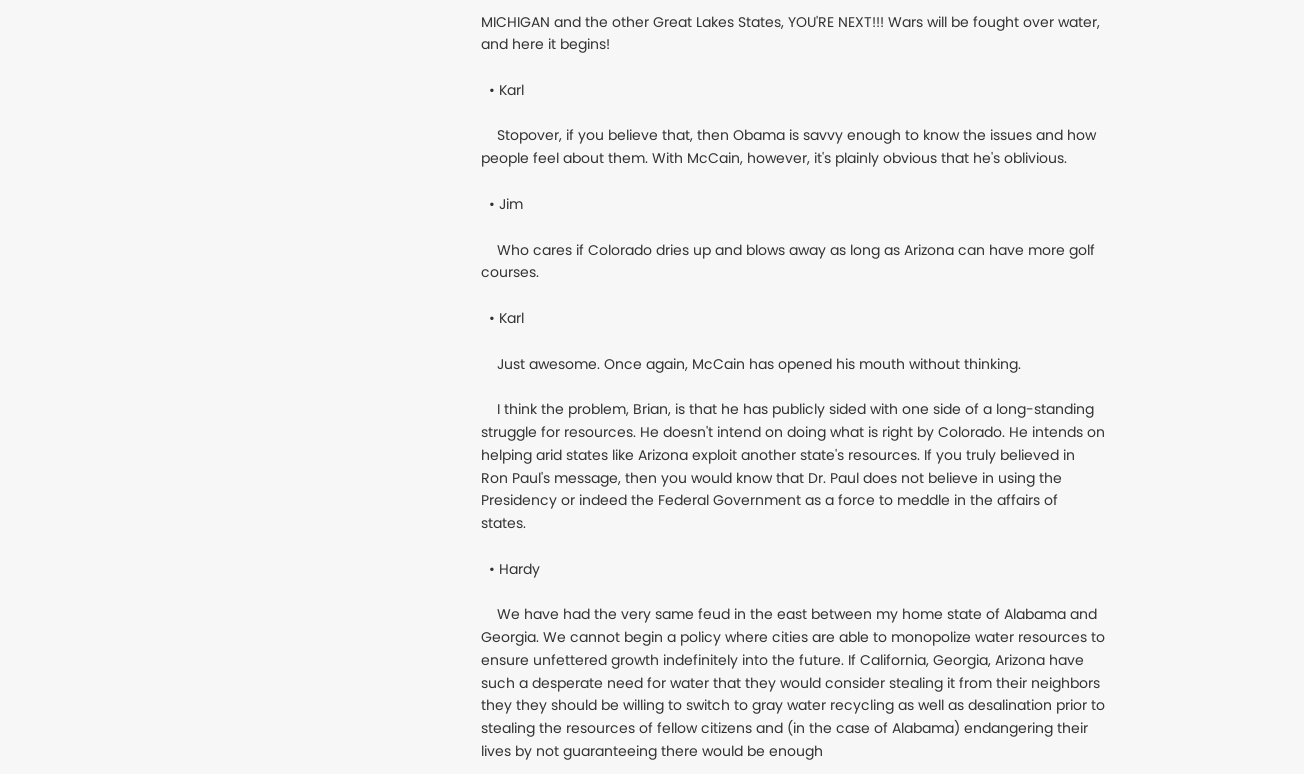MICHIGAN and the other Great Lakes States, YOU'RE NEXT!!! Wars will be fought over water, and here it begins!

  • Karl

    Stopover, if you believe that, then Obama is savvy enough to know the issues and how people feel about them. With McCain, however, it's plainly obvious that he's oblivious.

  • Jim

    Who cares if Colorado dries up and blows away as long as Arizona can have more golf courses.

  • Karl

    Just awesome. Once again, McCain has opened his mouth without thinking.

    I think the problem, Brian, is that he has publicly sided with one side of a long-standing struggle for resources. He doesn't intend on doing what is right by Colorado. He intends on helping arid states like Arizona exploit another state's resources. If you truly believed in Ron Paul's message, then you would know that Dr. Paul does not believe in using the Presidency or indeed the Federal Government as a force to meddle in the affairs of states.

  • Hardy

    We have had the very same feud in the east between my home state of Alabama and Georgia. We cannot begin a policy where cities are able to monopolize water resources to ensure unfettered growth indefinitely into the future. If California, Georgia, Arizona have such a desperate need for water that they would consider stealing it from their neighbors they they should be willing to switch to gray water recycling as well as desalination prior to stealing the resources of fellow citizens and (in the case of Alabama) endangering their lives by not guaranteeing there would be enough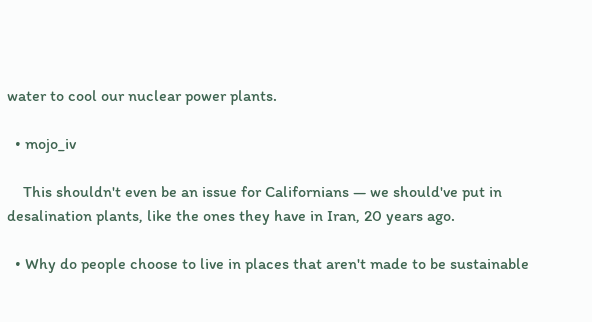water to cool our nuclear power plants.

  • mojo_iv

    This shouldn't even be an issue for Californians — we should've put in desalination plants, like the ones they have in Iran, 20 years ago.

  • Why do people choose to live in places that aren't made to be sustainable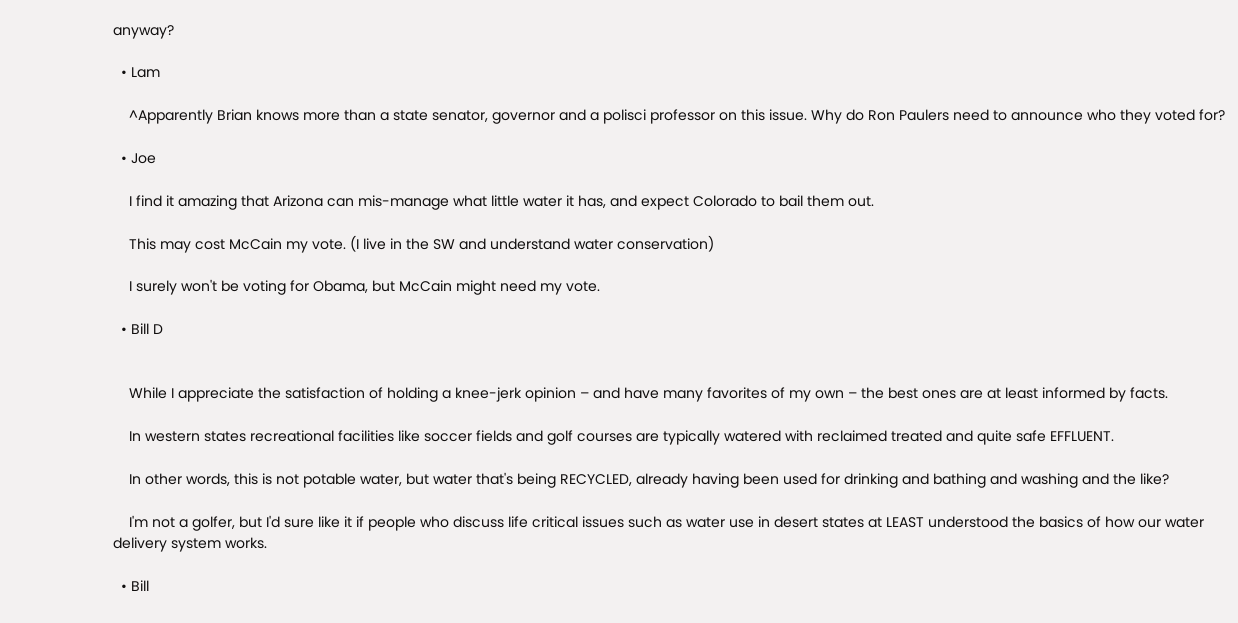anyway?

  • Lam

    ^Apparently Brian knows more than a state senator, governor and a polisci professor on this issue. Why do Ron Paulers need to announce who they voted for?

  • Joe

    I find it amazing that Arizona can mis-manage what little water it has, and expect Colorado to bail them out.

    This may cost McCain my vote. (I live in the SW and understand water conservation)

    I surely won't be voting for Obama, but McCain might need my vote.

  • Bill D


    While I appreciate the satisfaction of holding a knee-jerk opinion – and have many favorites of my own – the best ones are at least informed by facts.

    In western states recreational facilities like soccer fields and golf courses are typically watered with reclaimed treated and quite safe EFFLUENT.

    In other words, this is not potable water, but water that's being RECYCLED, already having been used for drinking and bathing and washing and the like?

    I'm not a golfer, but I'd sure like it if people who discuss life critical issues such as water use in desert states at LEAST understood the basics of how our water delivery system works.

  • Bill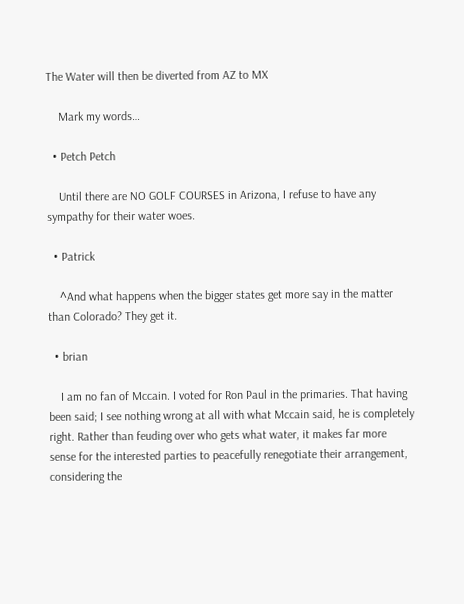The Water will then be diverted from AZ to MX

    Mark my words…

  • Petch Petch

    Until there are NO GOLF COURSES in Arizona, I refuse to have any sympathy for their water woes.

  • Patrick

    ^And what happens when the bigger states get more say in the matter than Colorado? They get it.

  • brian

    I am no fan of Mccain. I voted for Ron Paul in the primaries. That having been said; I see nothing wrong at all with what Mccain said, he is completely right. Rather than feuding over who gets what water, it makes far more sense for the interested parties to peacefully renegotiate their arrangement, considering the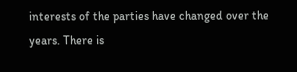interests of the parties have changed over the years. There is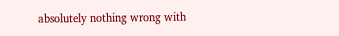absolutely nothing wrong with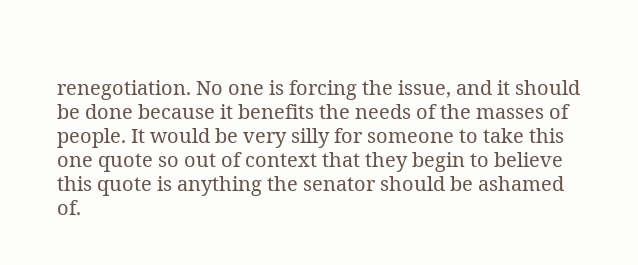renegotiation. No one is forcing the issue, and it should be done because it benefits the needs of the masses of people. It would be very silly for someone to take this one quote so out of context that they begin to believe this quote is anything the senator should be ashamed of.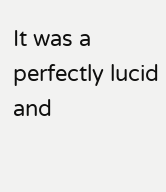It was a perfectly lucid and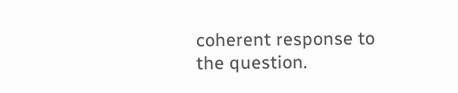coherent response to the question.